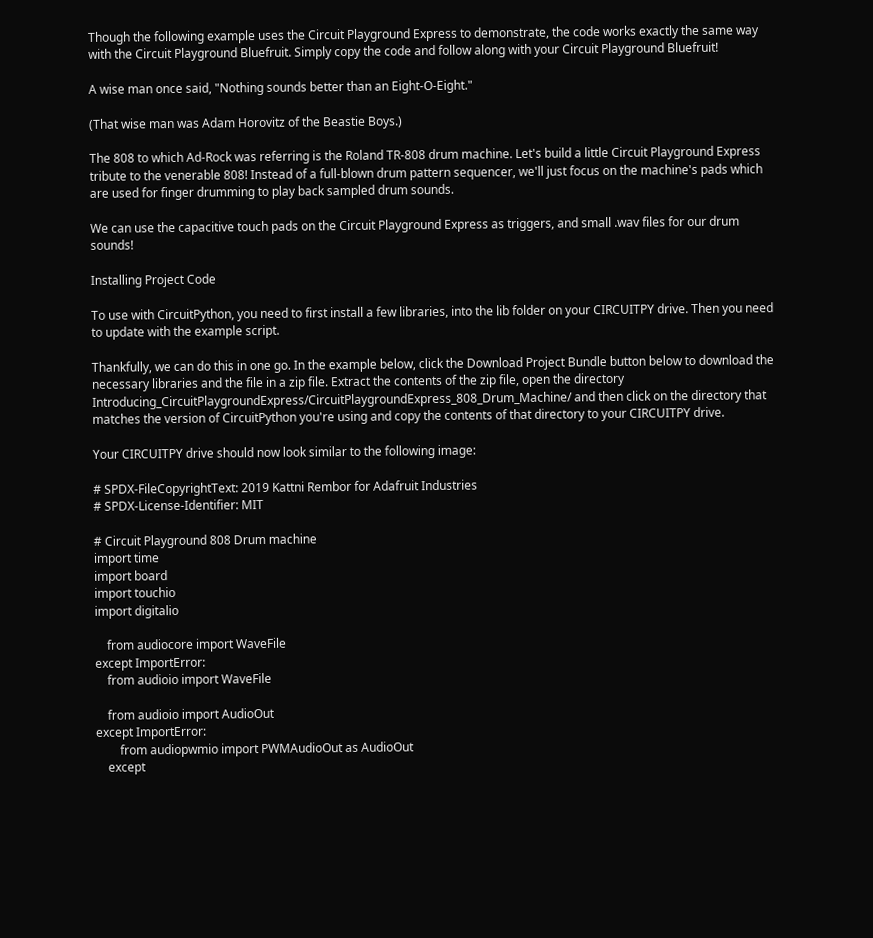Though the following example uses the Circuit Playground Express to demonstrate, the code works exactly the same way with the Circuit Playground Bluefruit. Simply copy the code and follow along with your Circuit Playground Bluefruit!

A wise man once said, "Nothing sounds better than an Eight-O-Eight."

(That wise man was Adam Horovitz of the Beastie Boys.)

The 808 to which Ad-Rock was referring is the Roland TR-808 drum machine. Let's build a little Circuit Playground Express tribute to the venerable 808! Instead of a full-blown drum pattern sequencer, we'll just focus on the machine's pads which are used for finger drumming to play back sampled drum sounds.

We can use the capacitive touch pads on the Circuit Playground Express as triggers, and small .wav files for our drum sounds!

Installing Project Code

To use with CircuitPython, you need to first install a few libraries, into the lib folder on your CIRCUITPY drive. Then you need to update with the example script.

Thankfully, we can do this in one go. In the example below, click the Download Project Bundle button below to download the necessary libraries and the file in a zip file. Extract the contents of the zip file, open the directory Introducing_CircuitPlaygroundExpress/CircuitPlaygroundExpress_808_Drum_Machine/ and then click on the directory that matches the version of CircuitPython you're using and copy the contents of that directory to your CIRCUITPY drive.

Your CIRCUITPY drive should now look similar to the following image:

# SPDX-FileCopyrightText: 2019 Kattni Rembor for Adafruit Industries
# SPDX-License-Identifier: MIT

# Circuit Playground 808 Drum machine
import time
import board
import touchio
import digitalio

    from audiocore import WaveFile
except ImportError:
    from audioio import WaveFile

    from audioio import AudioOut
except ImportError:
        from audiopwmio import PWMAudioOut as AudioOut
    except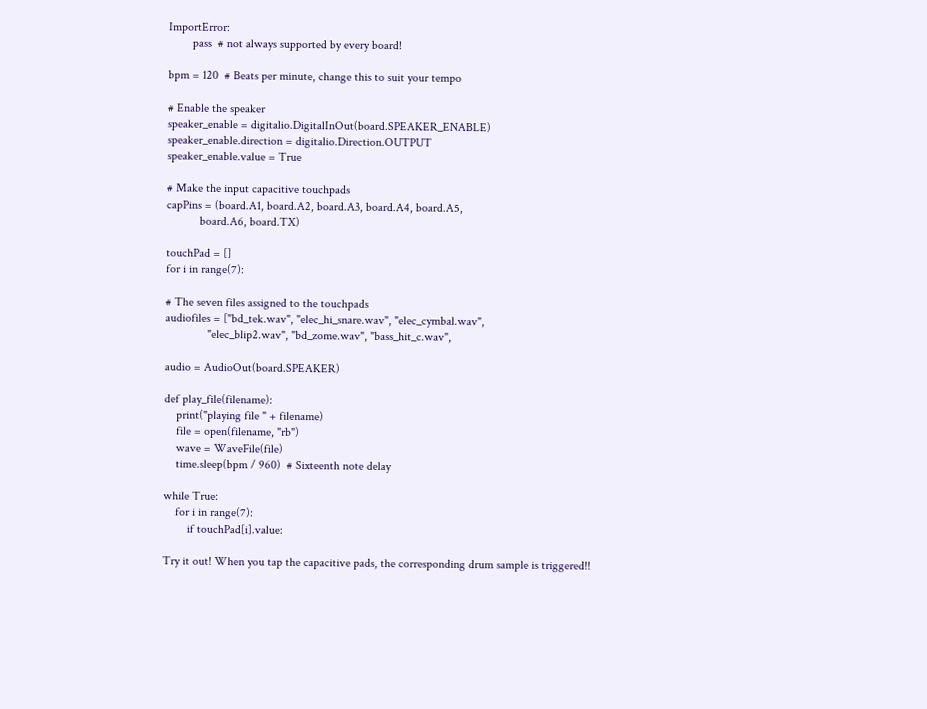ImportError:
        pass  # not always supported by every board!

bpm = 120  # Beats per minute, change this to suit your tempo

# Enable the speaker
speaker_enable = digitalio.DigitalInOut(board.SPEAKER_ENABLE)
speaker_enable.direction = digitalio.Direction.OUTPUT
speaker_enable.value = True

# Make the input capacitive touchpads
capPins = (board.A1, board.A2, board.A3, board.A4, board.A5,
           board.A6, board.TX)

touchPad = []
for i in range(7):

# The seven files assigned to the touchpads
audiofiles = ["bd_tek.wav", "elec_hi_snare.wav", "elec_cymbal.wav",
              "elec_blip2.wav", "bd_zome.wav", "bass_hit_c.wav",

audio = AudioOut(board.SPEAKER)

def play_file(filename):
    print("playing file " + filename)
    file = open(filename, "rb")
    wave = WaveFile(file)
    time.sleep(bpm / 960)  # Sixteenth note delay

while True:
    for i in range(7):
        if touchPad[i].value:

Try it out! When you tap the capacitive pads, the corresponding drum sample is triggered!!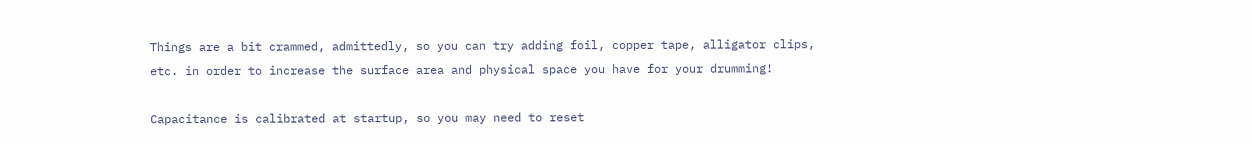Things are a bit crammed, admittedly, so you can try adding foil, copper tape, alligator clips, etc. in order to increase the surface area and physical space you have for your drumming!

Capacitance is calibrated at startup, so you may need to reset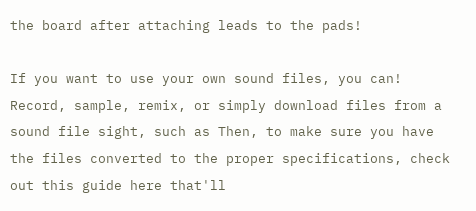the board after attaching leads to the pads!

If you want to use your own sound files, you can! Record, sample, remix, or simply download files from a sound file sight, such as Then, to make sure you have the files converted to the proper specifications, check out this guide here that'll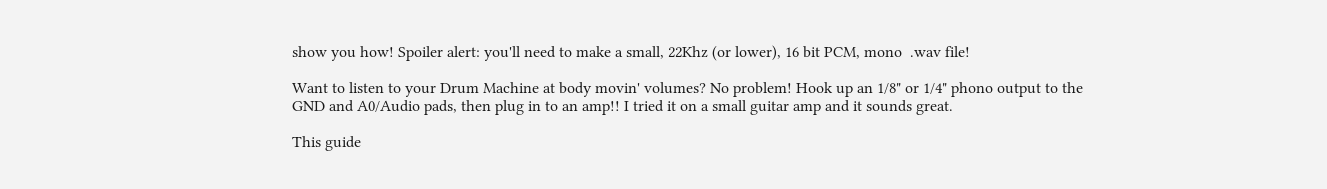show you how! Spoiler alert: you'll need to make a small, 22Khz (or lower), 16 bit PCM, mono  .wav file!

Want to listen to your Drum Machine at body movin' volumes? No problem! Hook up an 1/8" or 1/4" phono output to the GND and A0/Audio pads, then plug in to an amp!! I tried it on a small guitar amp and it sounds great.

This guide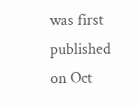was first published on Oct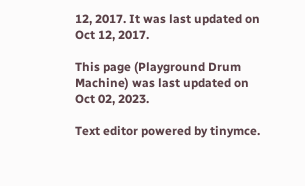12, 2017. It was last updated on Oct 12, 2017.

This page (Playground Drum Machine) was last updated on Oct 02, 2023.

Text editor powered by tinymce.